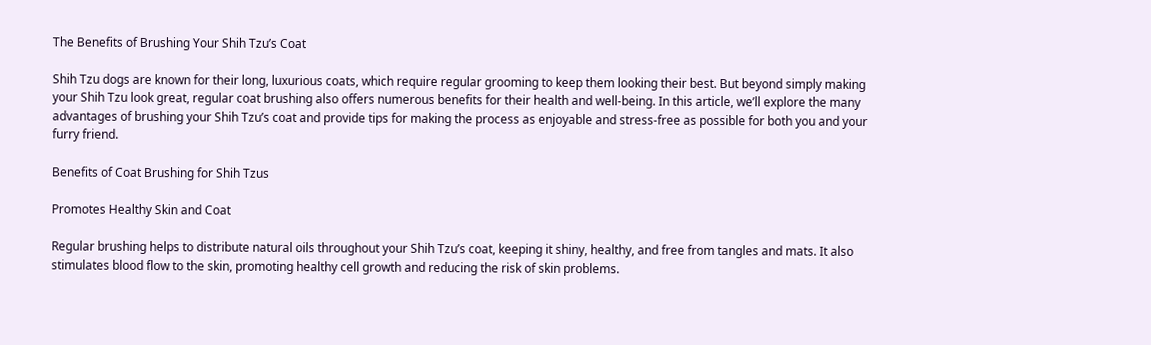The Benefits of Brushing Your Shih Tzu’s Coat

Shih Tzu dogs are known for their long, luxurious coats, which require regular grooming to keep them looking their best. But beyond simply making your Shih Tzu look great, regular coat brushing also offers numerous benefits for their health and well-being. In this article, we’ll explore the many advantages of brushing your Shih Tzu’s coat and provide tips for making the process as enjoyable and stress-free as possible for both you and your furry friend.

Benefits of Coat Brushing for Shih Tzus

Promotes Healthy Skin and Coat

Regular brushing helps to distribute natural oils throughout your Shih Tzu’s coat, keeping it shiny, healthy, and free from tangles and mats. It also stimulates blood flow to the skin, promoting healthy cell growth and reducing the risk of skin problems.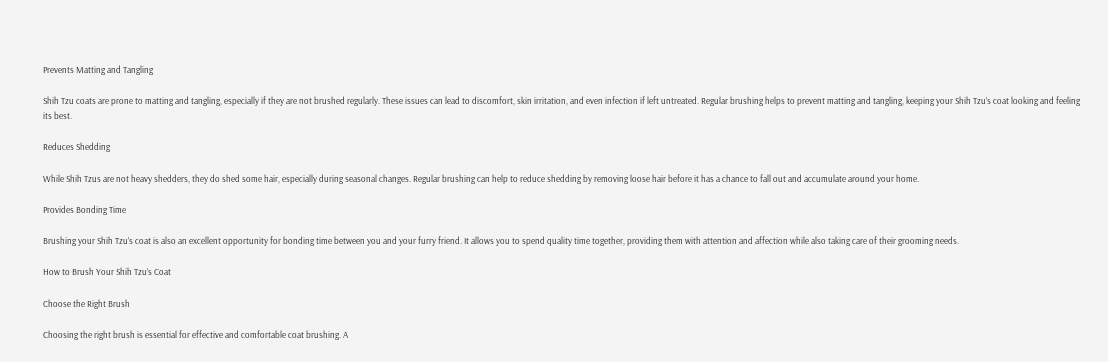Prevents Matting and Tangling

Shih Tzu coats are prone to matting and tangling, especially if they are not brushed regularly. These issues can lead to discomfort, skin irritation, and even infection if left untreated. Regular brushing helps to prevent matting and tangling, keeping your Shih Tzu’s coat looking and feeling its best.

Reduces Shedding

While Shih Tzus are not heavy shedders, they do shed some hair, especially during seasonal changes. Regular brushing can help to reduce shedding by removing loose hair before it has a chance to fall out and accumulate around your home.

Provides Bonding Time

Brushing your Shih Tzu’s coat is also an excellent opportunity for bonding time between you and your furry friend. It allows you to spend quality time together, providing them with attention and affection while also taking care of their grooming needs.

How to Brush Your Shih Tzu’s Coat

Choose the Right Brush

Choosing the right brush is essential for effective and comfortable coat brushing. A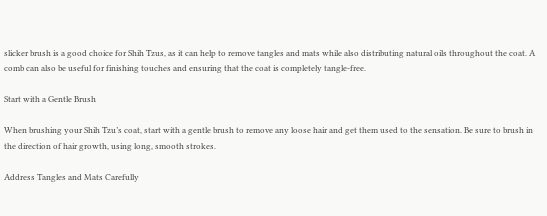slicker brush is a good choice for Shih Tzus, as it can help to remove tangles and mats while also distributing natural oils throughout the coat. A comb can also be useful for finishing touches and ensuring that the coat is completely tangle-free.

Start with a Gentle Brush

When brushing your Shih Tzu’s coat, start with a gentle brush to remove any loose hair and get them used to the sensation. Be sure to brush in the direction of hair growth, using long, smooth strokes.

Address Tangles and Mats Carefully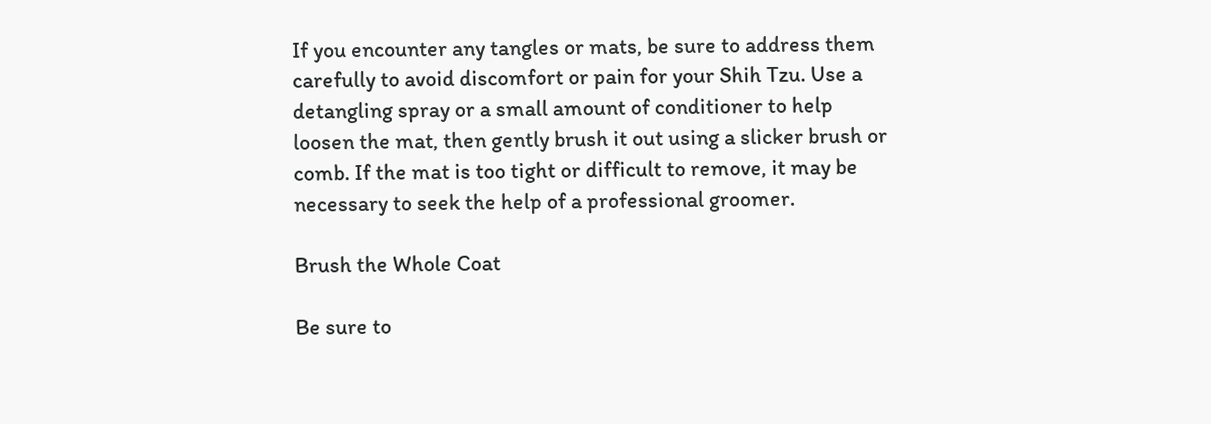If you encounter any tangles or mats, be sure to address them carefully to avoid discomfort or pain for your Shih Tzu. Use a detangling spray or a small amount of conditioner to help loosen the mat, then gently brush it out using a slicker brush or comb. If the mat is too tight or difficult to remove, it may be necessary to seek the help of a professional groomer.

Brush the Whole Coat

Be sure to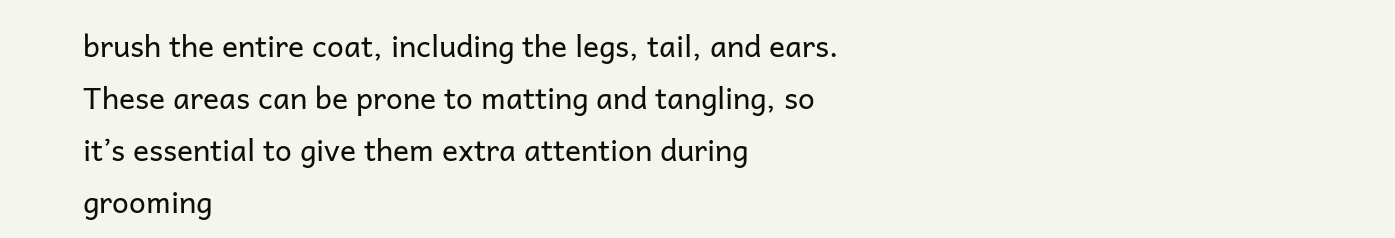brush the entire coat, including the legs, tail, and ears. These areas can be prone to matting and tangling, so it’s essential to give them extra attention during grooming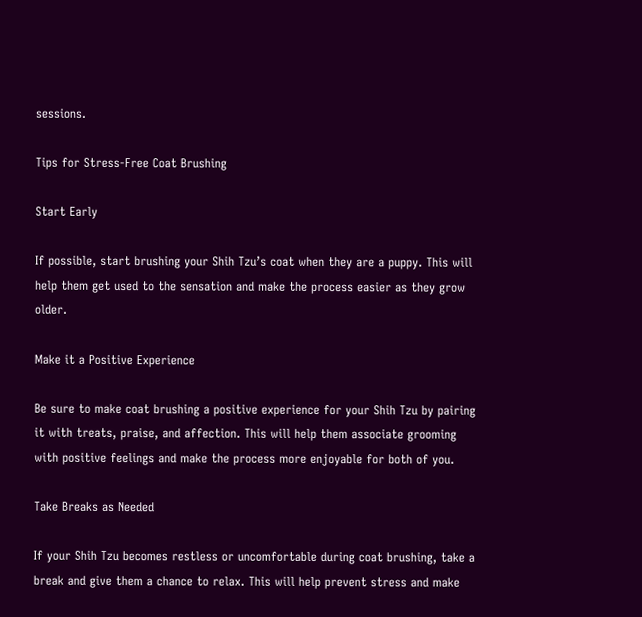sessions.

Tips for Stress-Free Coat Brushing

Start Early

If possible, start brushing your Shih Tzu’s coat when they are a puppy. This will help them get used to the sensation and make the process easier as they grow older.

Make it a Positive Experience

Be sure to make coat brushing a positive experience for your Shih Tzu by pairing it with treats, praise, and affection. This will help them associate grooming with positive feelings and make the process more enjoyable for both of you.

Take Breaks as Needed

If your Shih Tzu becomes restless or uncomfortable during coat brushing, take a break and give them a chance to relax. This will help prevent stress and make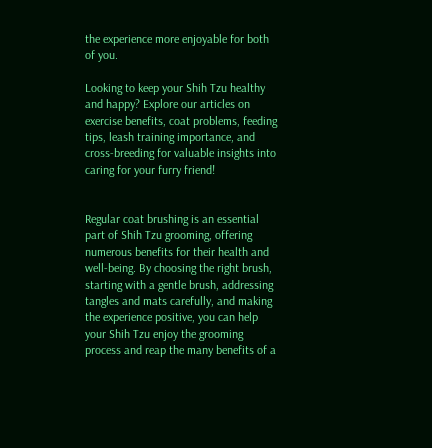the experience more enjoyable for both of you.

Looking to keep your Shih Tzu healthy and happy? Explore our articles on exercise benefits, coat problems, feeding tips, leash training importance, and cross-breeding for valuable insights into caring for your furry friend!


Regular coat brushing is an essential part of Shih Tzu grooming, offering numerous benefits for their health and well-being. By choosing the right brush, starting with a gentle brush, addressing tangles and mats carefully, and making the experience positive, you can help your Shih Tzu enjoy the grooming process and reap the many benefits of a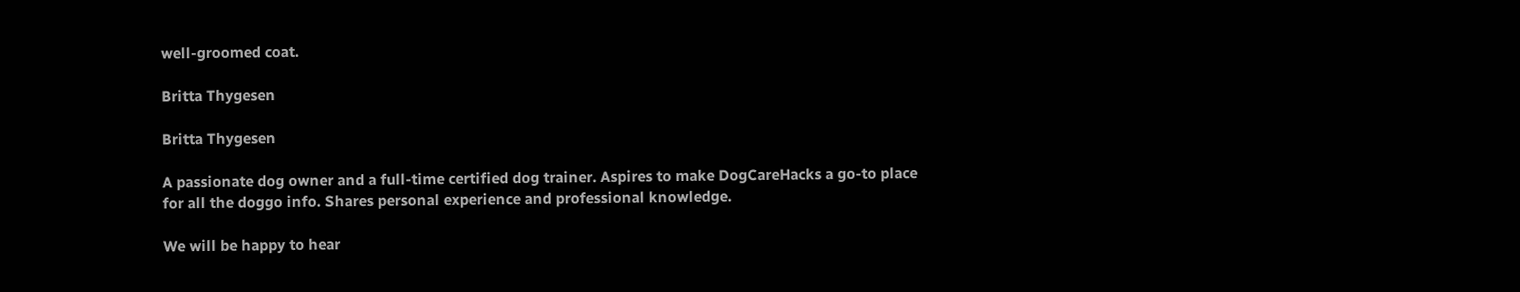well-groomed coat.

Britta Thygesen

Britta Thygesen

A passionate dog owner and a full-time certified dog trainer. Aspires to make DogCareHacks a go-to place for all the doggo info. Shares personal experience and professional knowledge.

We will be happy to hear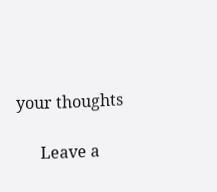your thoughts

      Leave a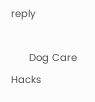reply

      Dog Care Hacks